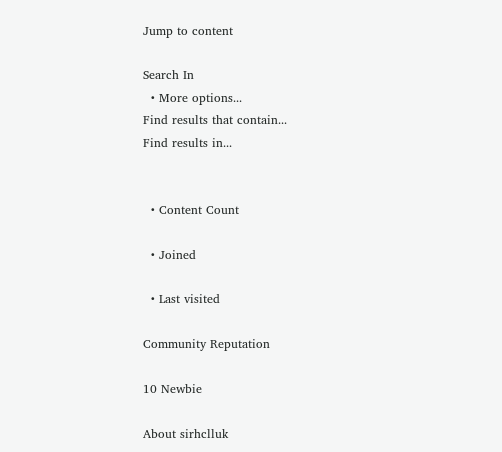Jump to content

Search In
  • More options...
Find results that contain...
Find results in...


  • Content Count

  • Joined

  • Last visited

Community Reputation

10 Newbie

About sirhclluk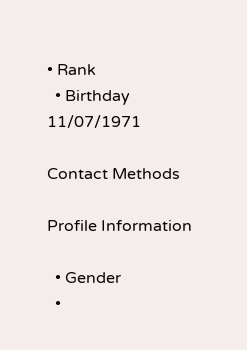• Rank
  • Birthday 11/07/1971

Contact Methods

Profile Information

  • Gender
  •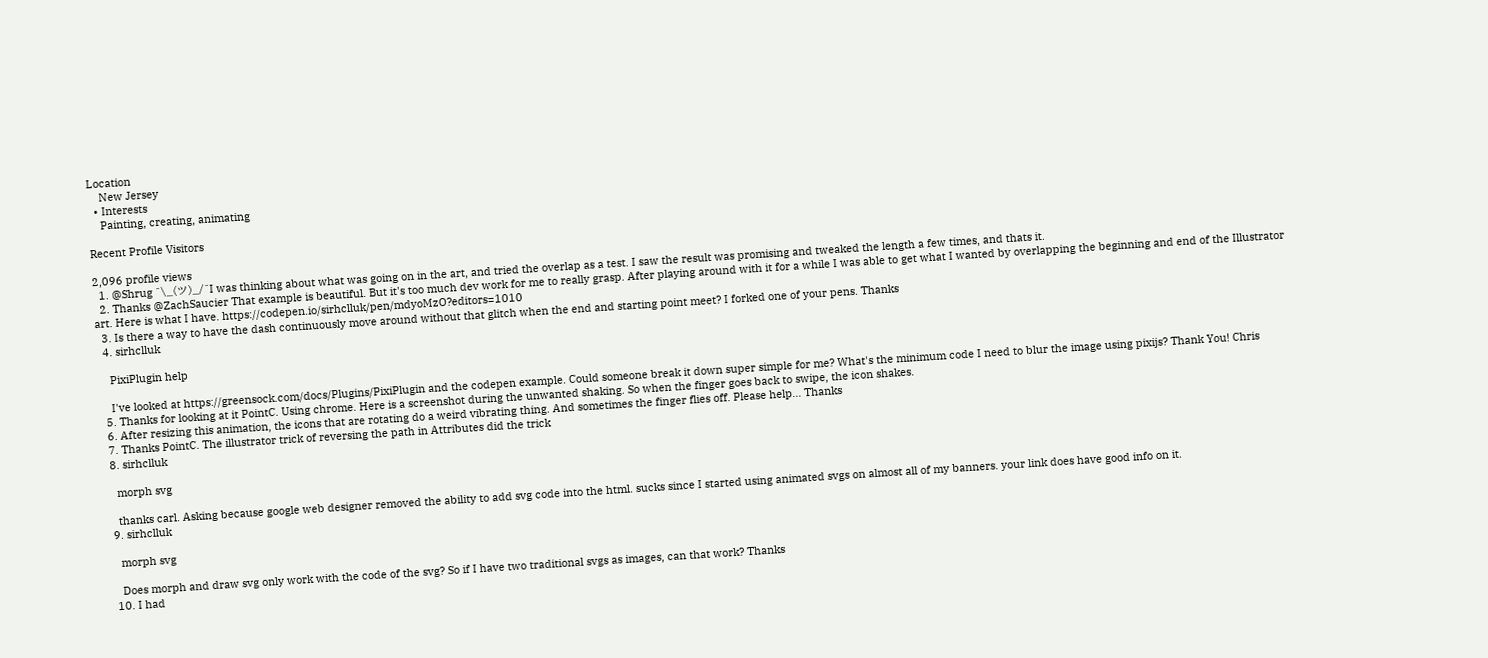Location
    New Jersey
  • Interests
    Painting, creating, animating

Recent Profile Visitors

2,096 profile views
  1. @Shrug ¯\_(ツ)_/¯I was thinking about what was going on in the art, and tried the overlap as a test. I saw the result was promising and tweaked the length a few times, and thats it.
  2. Thanks @ZachSaucier That example is beautiful. But it's too much dev work for me to really grasp. After playing around with it for a while I was able to get what I wanted by overlapping the beginning and end of the Illustrator art. Here is what I have. https://codepen.io/sirhclluk/pen/mdyoMzO?editors=1010
  3. Is there a way to have the dash continuously move around without that glitch when the end and starting point meet? I forked one of your pens. Thanks
  4. sirhclluk

    PixiPlugin help

    I've looked at https://greensock.com/docs/Plugins/PixiPlugin and the codepen example. Could someone break it down super simple for me? What's the minimum code I need to blur the image using pixijs? Thank You! Chris
  5. Thanks for looking at it PointC. Using chrome. Here is a screenshot during the unwanted shaking. So when the finger goes back to swipe, the icon shakes.
  6. After resizing this animation, the icons that are rotating do a weird vibrating thing. And sometimes the finger flies off. Please help... Thanks
  7. Thanks PointC. The illustrator trick of reversing the path in Attributes did the trick
  8. sirhclluk

    morph svg

    thanks carl. Asking because google web designer removed the ability to add svg code into the html. sucks since I started using animated svgs on almost all of my banners. your link does have good info on it.
  9. sirhclluk

    morph svg

    Does morph and draw svg only work with the code of the svg? So if I have two traditional svgs as images, can that work? Thanks
  10. I had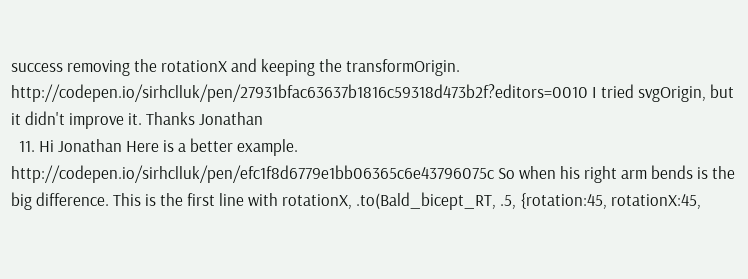success removing the rotationX and keeping the transformOrigin. http://codepen.io/sirhclluk/pen/27931bfac63637b1816c59318d473b2f?editors=0010 I tried svgOrigin, but it didn't improve it. Thanks Jonathan
  11. Hi Jonathan Here is a better example. http://codepen.io/sirhclluk/pen/efc1f8d6779e1bb06365c6e43796075c So when his right arm bends is the big difference. This is the first line with rotationX, .to(Bald_bicept_RT, .5, {rotation:45, rotationX:45,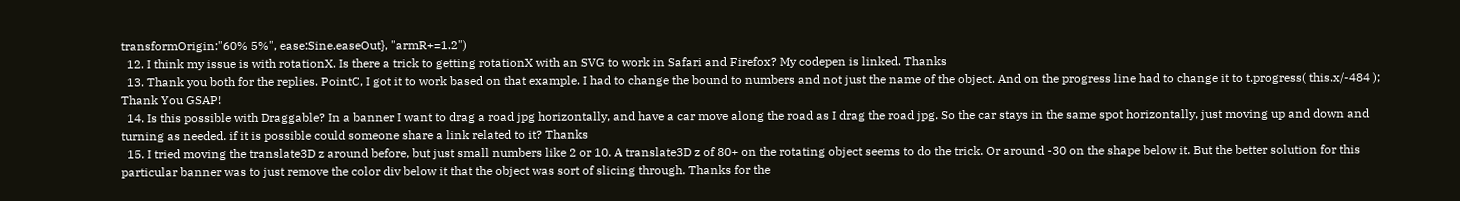transformOrigin:"60% 5%", ease:Sine.easeOut}, "armR+=1.2")
  12. I think my issue is with rotationX. Is there a trick to getting rotationX with an SVG to work in Safari and Firefox? My codepen is linked. Thanks
  13. Thank you both for the replies. PointC, I got it to work based on that example. I had to change the bound to numbers and not just the name of the object. And on the progress line had to change it to t.progress( this.x/-484 ); Thank You GSAP!
  14. Is this possible with Draggable? In a banner I want to drag a road jpg horizontally, and have a car move along the road as I drag the road jpg. So the car stays in the same spot horizontally, just moving up and down and turning as needed. if it is possible could someone share a link related to it? Thanks
  15. I tried moving the translate3D z around before, but just small numbers like 2 or 10. A translate3D z of 80+ on the rotating object seems to do the trick. Or around -30 on the shape below it. But the better solution for this particular banner was to just remove the color div below it that the object was sort of slicing through. Thanks for the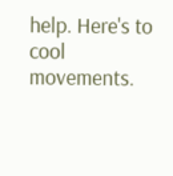help. Here's to cool movements.